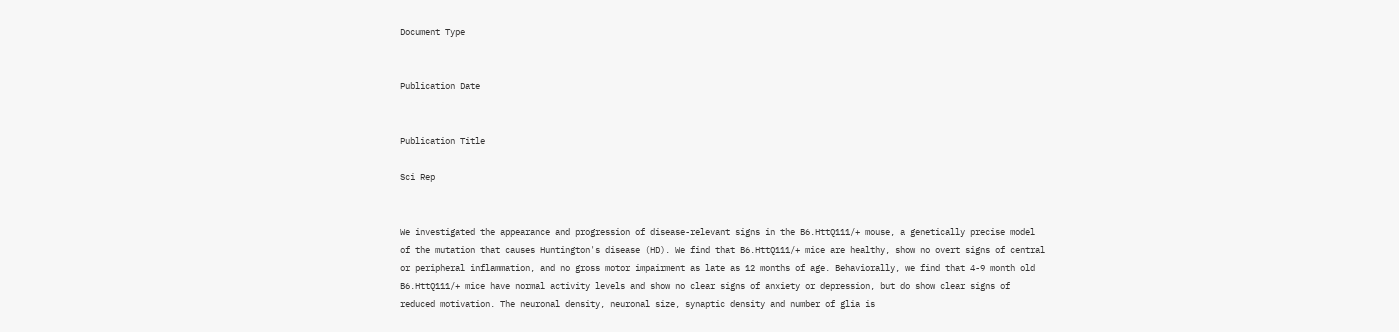Document Type


Publication Date


Publication Title

Sci Rep


We investigated the appearance and progression of disease-relevant signs in the B6.HttQ111/+ mouse, a genetically precise model of the mutation that causes Huntington's disease (HD). We find that B6.HttQ111/+ mice are healthy, show no overt signs of central or peripheral inflammation, and no gross motor impairment as late as 12 months of age. Behaviorally, we find that 4-9 month old B6.HttQ111/+ mice have normal activity levels and show no clear signs of anxiety or depression, but do show clear signs of reduced motivation. The neuronal density, neuronal size, synaptic density and number of glia is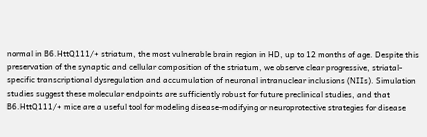normal in B6.HttQ111/+ striatum, the most vulnerable brain region in HD, up to 12 months of age. Despite this preservation of the synaptic and cellular composition of the striatum, we observe clear progressive, striatal-specific transcriptional dysregulation and accumulation of neuronal intranuclear inclusions (NIIs). Simulation studies suggest these molecular endpoints are sufficiently robust for future preclinical studies, and that B6.HttQ111/+ mice are a useful tool for modeling disease-modifying or neuroprotective strategies for disease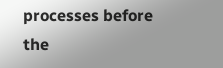processes before the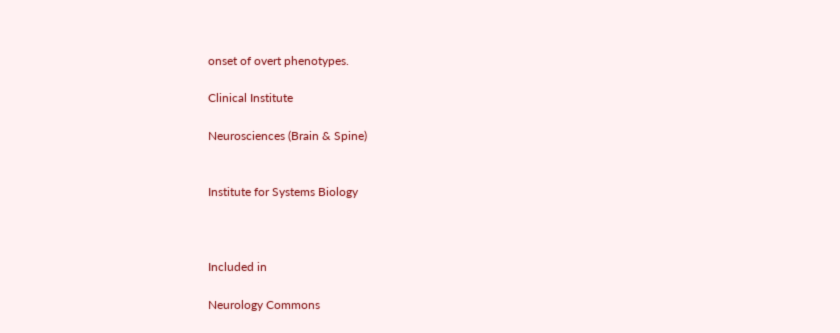onset of overt phenotypes.

Clinical Institute

Neurosciences (Brain & Spine)


Institute for Systems Biology



Included in

Neurology Commons